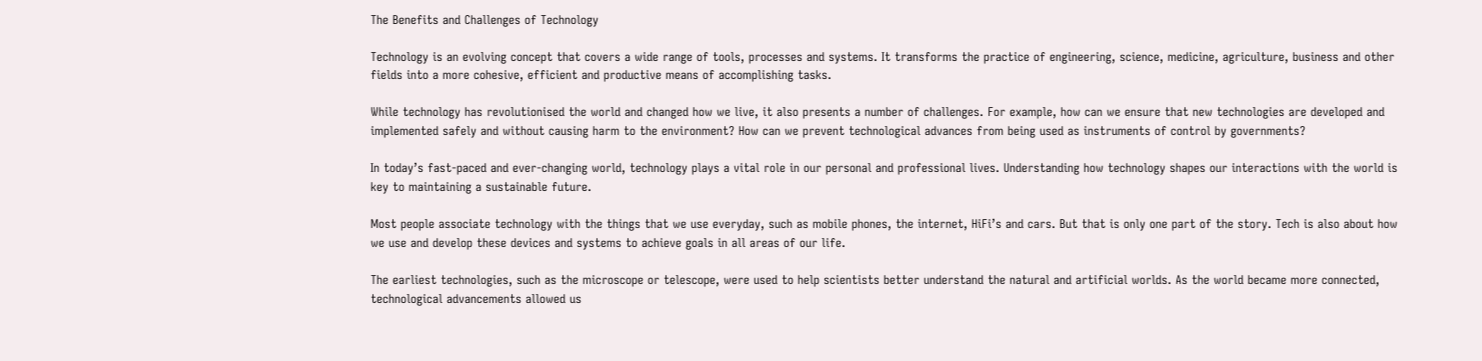The Benefits and Challenges of Technology

Technology is an evolving concept that covers a wide range of tools, processes and systems. It transforms the practice of engineering, science, medicine, agriculture, business and other fields into a more cohesive, efficient and productive means of accomplishing tasks.

While technology has revolutionised the world and changed how we live, it also presents a number of challenges. For example, how can we ensure that new technologies are developed and implemented safely and without causing harm to the environment? How can we prevent technological advances from being used as instruments of control by governments?

In today’s fast-paced and ever-changing world, technology plays a vital role in our personal and professional lives. Understanding how technology shapes our interactions with the world is key to maintaining a sustainable future.

Most people associate technology with the things that we use everyday, such as mobile phones, the internet, HiFi’s and cars. But that is only one part of the story. Tech is also about how we use and develop these devices and systems to achieve goals in all areas of our life.

The earliest technologies, such as the microscope or telescope, were used to help scientists better understand the natural and artificial worlds. As the world became more connected, technological advancements allowed us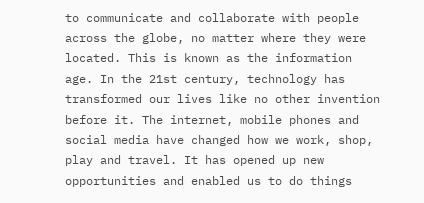to communicate and collaborate with people across the globe, no matter where they were located. This is known as the information age. In the 21st century, technology has transformed our lives like no other invention before it. The internet, mobile phones and social media have changed how we work, shop, play and travel. It has opened up new opportunities and enabled us to do things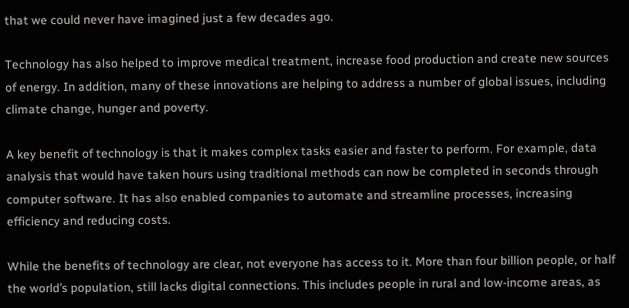that we could never have imagined just a few decades ago.

Technology has also helped to improve medical treatment, increase food production and create new sources of energy. In addition, many of these innovations are helping to address a number of global issues, including climate change, hunger and poverty.

A key benefit of technology is that it makes complex tasks easier and faster to perform. For example, data analysis that would have taken hours using traditional methods can now be completed in seconds through computer software. It has also enabled companies to automate and streamline processes, increasing efficiency and reducing costs.

While the benefits of technology are clear, not everyone has access to it. More than four billion people, or half the world’s population, still lacks digital connections. This includes people in rural and low-income areas, as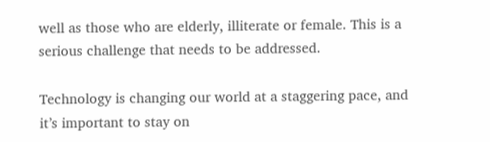well as those who are elderly, illiterate or female. This is a serious challenge that needs to be addressed.

Technology is changing our world at a staggering pace, and it’s important to stay on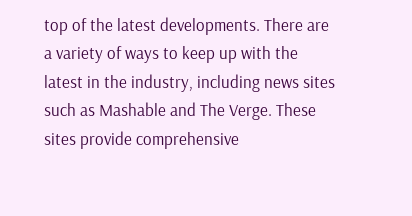top of the latest developments. There are a variety of ways to keep up with the latest in the industry, including news sites such as Mashable and The Verge. These sites provide comprehensive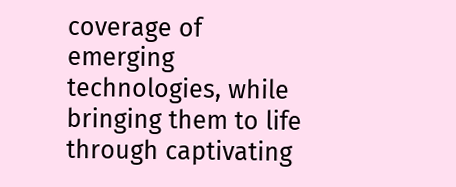coverage of emerging technologies, while bringing them to life through captivating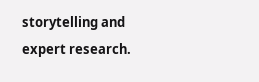storytelling and expert research.